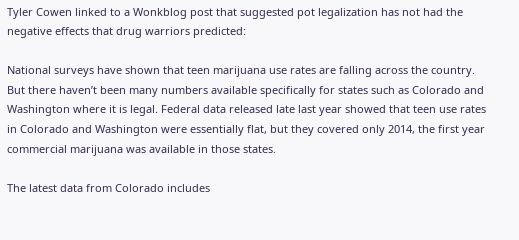Tyler Cowen linked to a Wonkblog post that suggested pot legalization has not had the negative effects that drug warriors predicted:

National surveys have shown that teen marijuana use rates are falling across the country. But there haven’t been many numbers available specifically for states such as Colorado and Washington where it is legal. Federal data released late last year showed that teen use rates in Colorado and Washington were essentially flat, but they covered only 2014, the first year commercial marijuana was available in those states.

The latest data from Colorado includes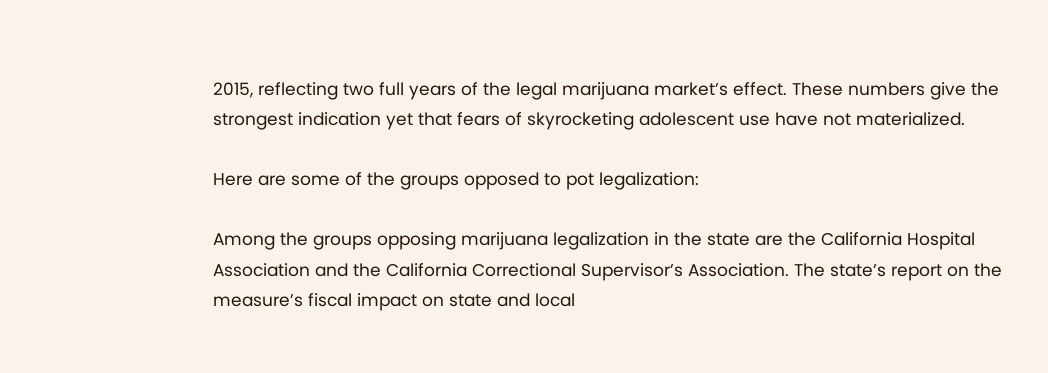2015, reflecting two full years of the legal marijuana market’s effect. These numbers give the strongest indication yet that fears of skyrocketing adolescent use have not materialized.

Here are some of the groups opposed to pot legalization:

Among the groups opposing marijuana legalization in the state are the California Hospital Association and the California Correctional Supervisor’s Association. The state’s report on the measure’s fiscal impact on state and local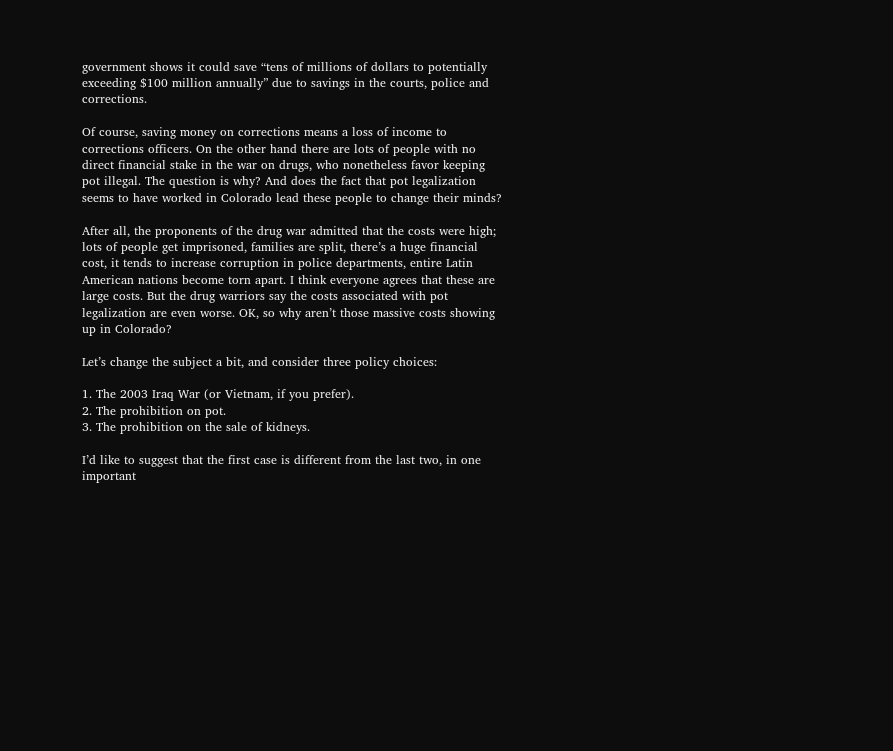government shows it could save “tens of millions of dollars to potentially exceeding $100 million annually” due to savings in the courts, police and corrections.

Of course, saving money on corrections means a loss of income to corrections officers. On the other hand there are lots of people with no direct financial stake in the war on drugs, who nonetheless favor keeping pot illegal. The question is why? And does the fact that pot legalization seems to have worked in Colorado lead these people to change their minds?

After all, the proponents of the drug war admitted that the costs were high; lots of people get imprisoned, families are split, there’s a huge financial cost, it tends to increase corruption in police departments, entire Latin American nations become torn apart. I think everyone agrees that these are large costs. But the drug warriors say the costs associated with pot legalization are even worse. OK, so why aren’t those massive costs showing up in Colorado?

Let’s change the subject a bit, and consider three policy choices:

1. The 2003 Iraq War (or Vietnam, if you prefer).
2. The prohibition on pot.
3. The prohibition on the sale of kidneys.

I’d like to suggest that the first case is different from the last two, in one important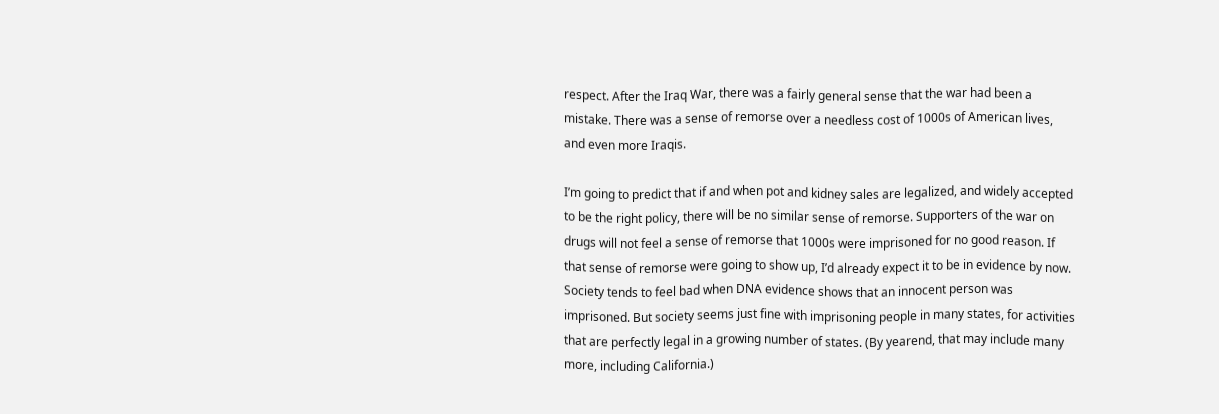respect. After the Iraq War, there was a fairly general sense that the war had been a mistake. There was a sense of remorse over a needless cost of 1000s of American lives, and even more Iraqis.

I’m going to predict that if and when pot and kidney sales are legalized, and widely accepted to be the right policy, there will be no similar sense of remorse. Supporters of the war on drugs will not feel a sense of remorse that 1000s were imprisoned for no good reason. If that sense of remorse were going to show up, I’d already expect it to be in evidence by now. Society tends to feel bad when DNA evidence shows that an innocent person was imprisoned. But society seems just fine with imprisoning people in many states, for activities that are perfectly legal in a growing number of states. (By yearend, that may include many more, including California.)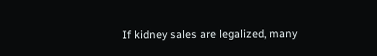If kidney sales are legalized, many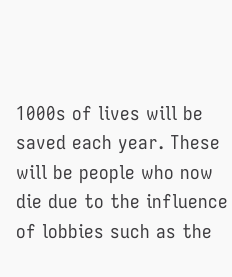1000s of lives will be saved each year. These will be people who now die due to the influence of lobbies such as the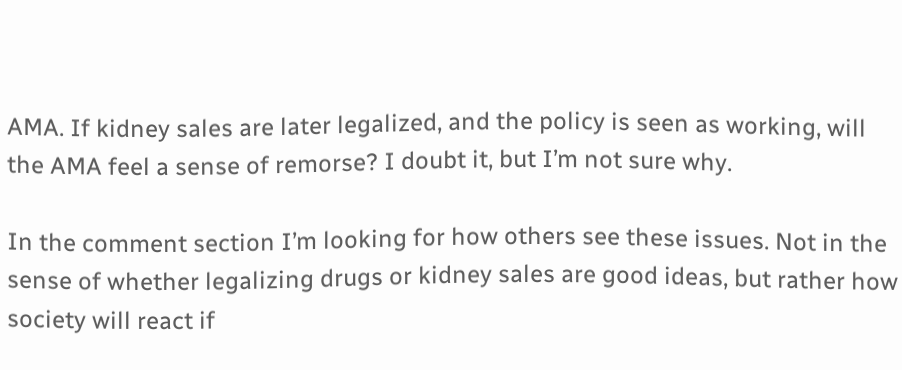AMA. If kidney sales are later legalized, and the policy is seen as working, will the AMA feel a sense of remorse? I doubt it, but I’m not sure why.

In the comment section I’m looking for how others see these issues. Not in the sense of whether legalizing drugs or kidney sales are good ideas, but rather how society will react if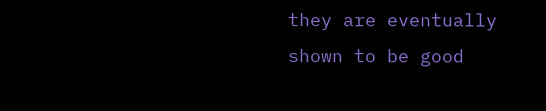they are eventually shown to be good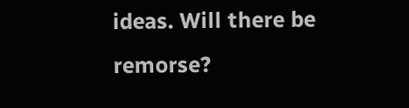ideas. Will there be remorse?